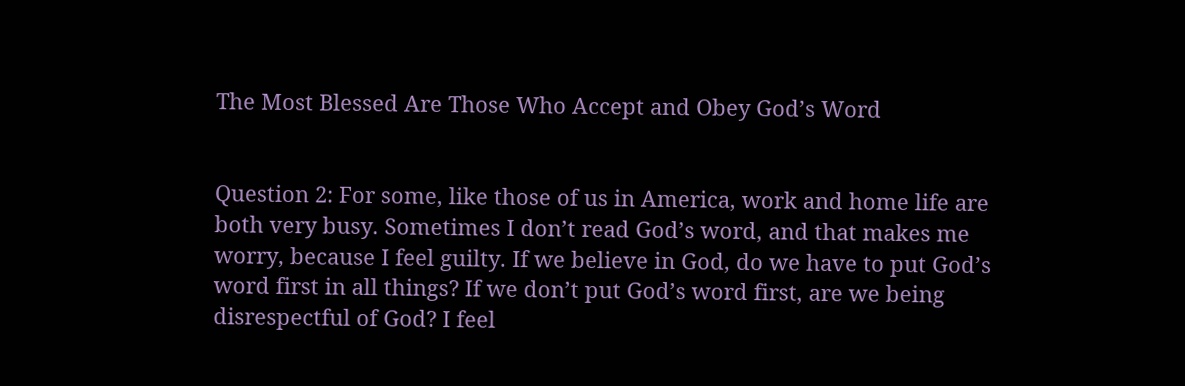The Most Blessed Are Those Who Accept and Obey God’s Word


Question 2: For some, like those of us in America, work and home life are both very busy. Sometimes I don’t read God’s word, and that makes me worry, because I feel guilty. If we believe in God, do we have to put God’s word first in all things? If we don’t put God’s word first, are we being disrespectful of God? I feel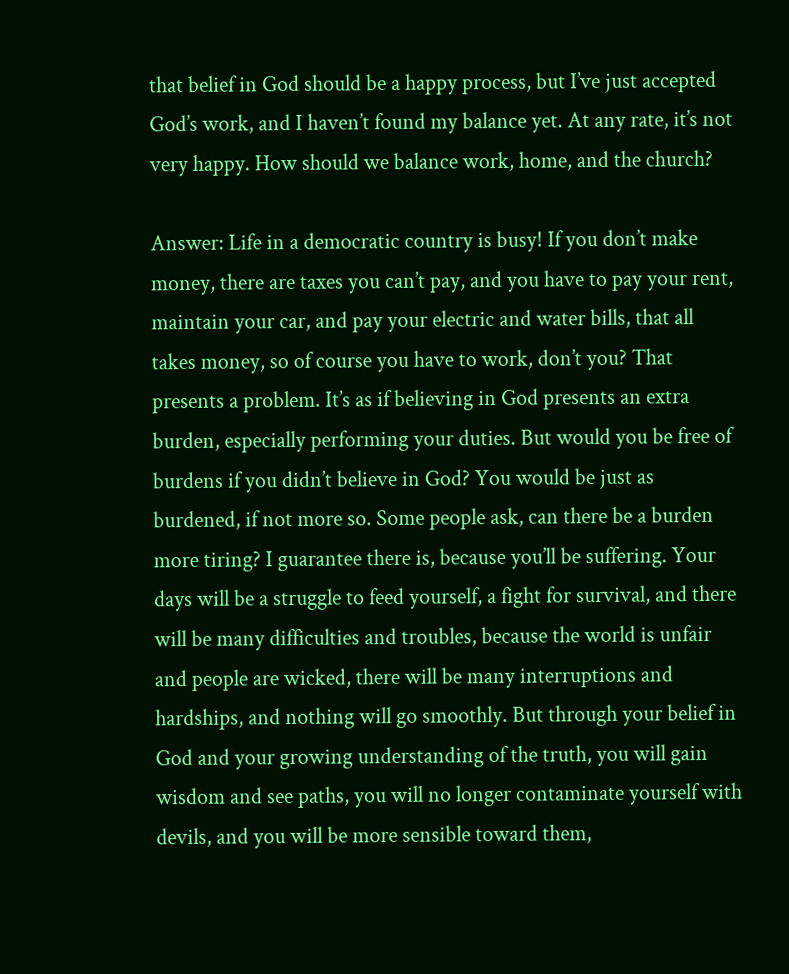that belief in God should be a happy process, but I’ve just accepted God’s work, and I haven’t found my balance yet. At any rate, it’s not very happy. How should we balance work, home, and the church?

Answer: Life in a democratic country is busy! If you don’t make money, there are taxes you can’t pay, and you have to pay your rent, maintain your car, and pay your electric and water bills, that all takes money, so of course you have to work, don’t you? That presents a problem. It’s as if believing in God presents an extra burden, especially performing your duties. But would you be free of burdens if you didn’t believe in God? You would be just as burdened, if not more so. Some people ask, can there be a burden more tiring? I guarantee there is, because you’ll be suffering. Your days will be a struggle to feed yourself, a fight for survival, and there will be many difficulties and troubles, because the world is unfair and people are wicked, there will be many interruptions and hardships, and nothing will go smoothly. But through your belief in God and your growing understanding of the truth, you will gain wisdom and see paths, you will no longer contaminate yourself with devils, and you will be more sensible toward them,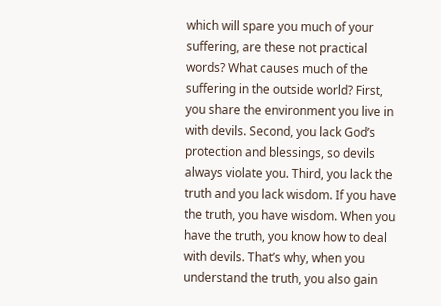which will spare you much of your suffering, are these not practical words? What causes much of the suffering in the outside world? First, you share the environment you live in with devils. Second, you lack God’s protection and blessings, so devils always violate you. Third, you lack the truth and you lack wisdom. If you have the truth, you have wisdom. When you have the truth, you know how to deal with devils. That’s why, when you understand the truth, you also gain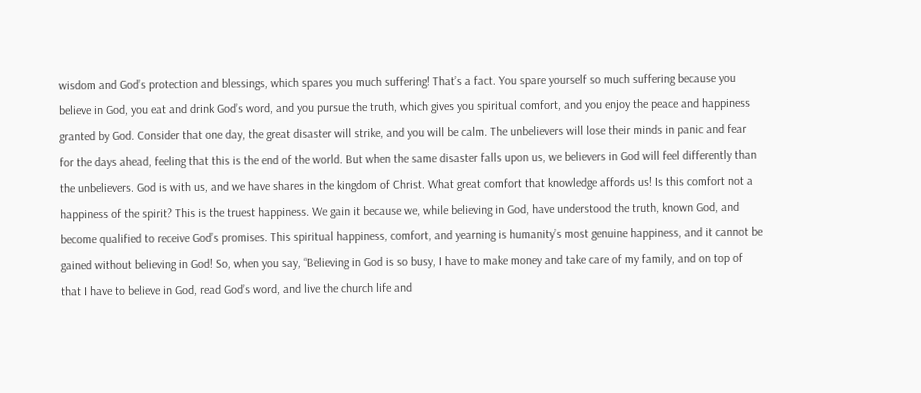wisdom and God’s protection and blessings, which spares you much suffering! That’s a fact. You spare yourself so much suffering because you believe in God, you eat and drink God’s word, and you pursue the truth, which gives you spiritual comfort, and you enjoy the peace and happiness granted by God. Consider that one day, the great disaster will strike, and you will be calm. The unbelievers will lose their minds in panic and fear for the days ahead, feeling that this is the end of the world. But when the same disaster falls upon us, we believers in God will feel differently than the unbelievers. God is with us, and we have shares in the kingdom of Christ. What great comfort that knowledge affords us! Is this comfort not a happiness of the spirit? This is the truest happiness. We gain it because we, while believing in God, have understood the truth, known God, and become qualified to receive God’s promises. This spiritual happiness, comfort, and yearning is humanity’s most genuine happiness, and it cannot be gained without believing in God! So, when you say, “Believing in God is so busy, I have to make money and take care of my family, and on top of that I have to believe in God, read God’s word, and live the church life and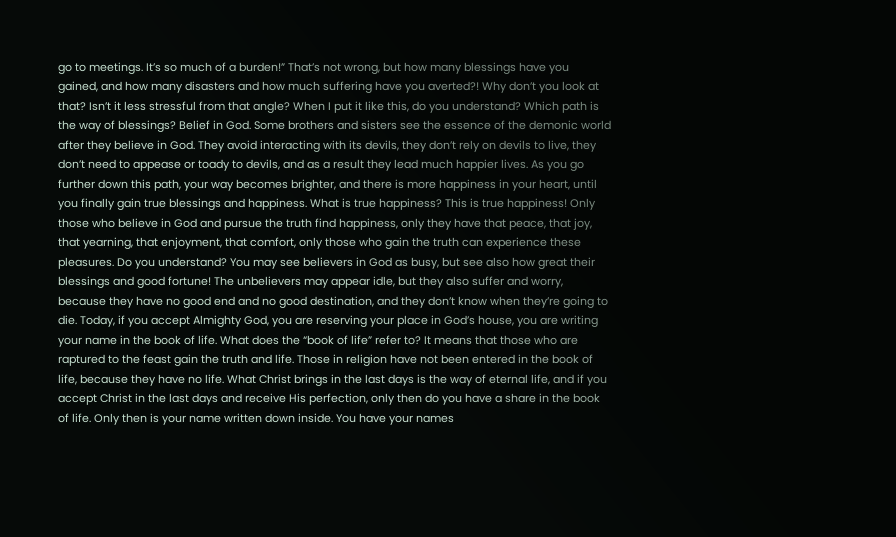go to meetings. It’s so much of a burden!” That’s not wrong, but how many blessings have you gained, and how many disasters and how much suffering have you averted?! Why don’t you look at that? Isn’t it less stressful from that angle? When I put it like this, do you understand? Which path is the way of blessings? Belief in God. Some brothers and sisters see the essence of the demonic world after they believe in God. They avoid interacting with its devils, they don’t rely on devils to live, they don’t need to appease or toady to devils, and as a result they lead much happier lives. As you go further down this path, your way becomes brighter, and there is more happiness in your heart, until you finally gain true blessings and happiness. What is true happiness? This is true happiness! Only those who believe in God and pursue the truth find happiness, only they have that peace, that joy, that yearning, that enjoyment, that comfort, only those who gain the truth can experience these pleasures. Do you understand? You may see believers in God as busy, but see also how great their blessings and good fortune! The unbelievers may appear idle, but they also suffer and worry, because they have no good end and no good destination, and they don’t know when they’re going to die. Today, if you accept Almighty God, you are reserving your place in God’s house, you are writing your name in the book of life. What does the “book of life” refer to? It means that those who are raptured to the feast gain the truth and life. Those in religion have not been entered in the book of life, because they have no life. What Christ brings in the last days is the way of eternal life, and if you accept Christ in the last days and receive His perfection, only then do you have a share in the book of life. Only then is your name written down inside. You have your names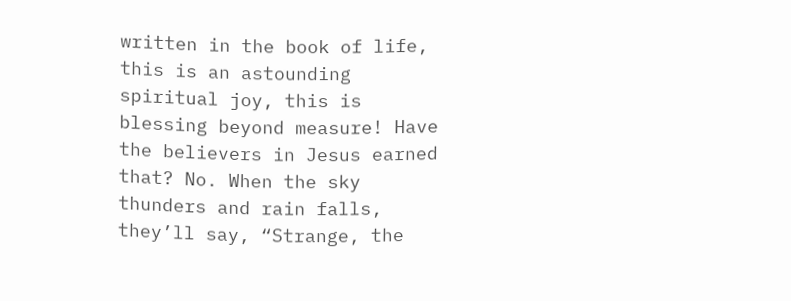written in the book of life, this is an astounding spiritual joy, this is blessing beyond measure! Have the believers in Jesus earned that? No. When the sky thunders and rain falls, they’ll say, “Strange, the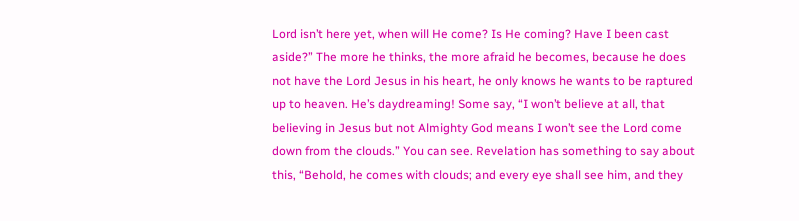Lord isn’t here yet, when will He come? Is He coming? Have I been cast aside?” The more he thinks, the more afraid he becomes, because he does not have the Lord Jesus in his heart, he only knows he wants to be raptured up to heaven. He’s daydreaming! Some say, “I won’t believe at all, that believing in Jesus but not Almighty God means I won’t see the Lord come down from the clouds.” You can see. Revelation has something to say about this, “Behold, he comes with clouds; and every eye shall see him, and they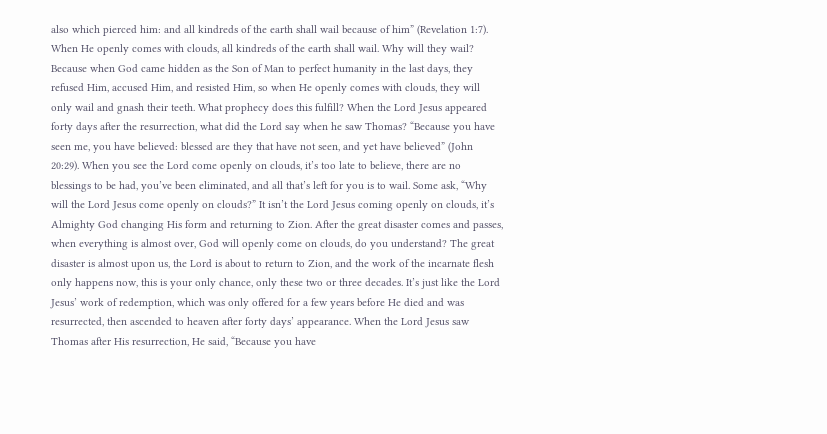also which pierced him: and all kindreds of the earth shall wail because of him” (Revelation 1:7). When He openly comes with clouds, all kindreds of the earth shall wail. Why will they wail? Because when God came hidden as the Son of Man to perfect humanity in the last days, they refused Him, accused Him, and resisted Him, so when He openly comes with clouds, they will only wail and gnash their teeth. What prophecy does this fulfill? When the Lord Jesus appeared forty days after the resurrection, what did the Lord say when he saw Thomas? “Because you have seen me, you have believed: blessed are they that have not seen, and yet have believed” (John 20:29). When you see the Lord come openly on clouds, it’s too late to believe, there are no blessings to be had, you’ve been eliminated, and all that’s left for you is to wail. Some ask, “Why will the Lord Jesus come openly on clouds?” It isn’t the Lord Jesus coming openly on clouds, it’s Almighty God changing His form and returning to Zion. After the great disaster comes and passes, when everything is almost over, God will openly come on clouds, do you understand? The great disaster is almost upon us, the Lord is about to return to Zion, and the work of the incarnate flesh only happens now, this is your only chance, only these two or three decades. It’s just like the Lord Jesus’ work of redemption, which was only offered for a few years before He died and was resurrected, then ascended to heaven after forty days’ appearance. When the Lord Jesus saw Thomas after His resurrection, He said, “Because you have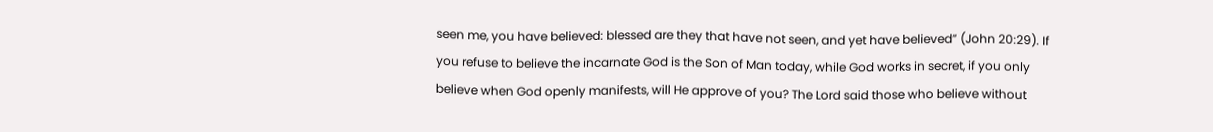seen me, you have believed: blessed are they that have not seen, and yet have believed” (John 20:29). If you refuse to believe the incarnate God is the Son of Man today, while God works in secret, if you only believe when God openly manifests, will He approve of you? The Lord said those who believe without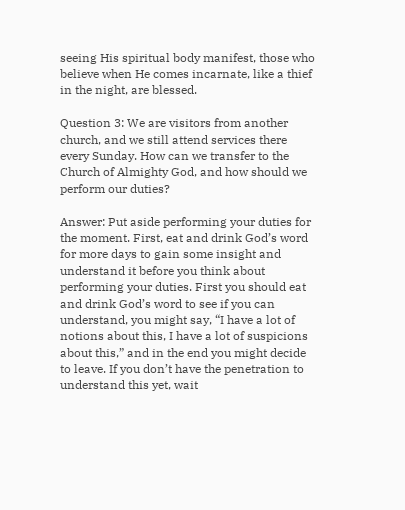seeing His spiritual body manifest, those who believe when He comes incarnate, like a thief in the night, are blessed.

Question 3: We are visitors from another church, and we still attend services there every Sunday. How can we transfer to the Church of Almighty God, and how should we perform our duties?

Answer: Put aside performing your duties for the moment. First, eat and drink God’s word for more days to gain some insight and understand it before you think about performing your duties. First you should eat and drink God’s word to see if you can understand, you might say, “I have a lot of notions about this, I have a lot of suspicions about this,” and in the end you might decide to leave. If you don’t have the penetration to understand this yet, wait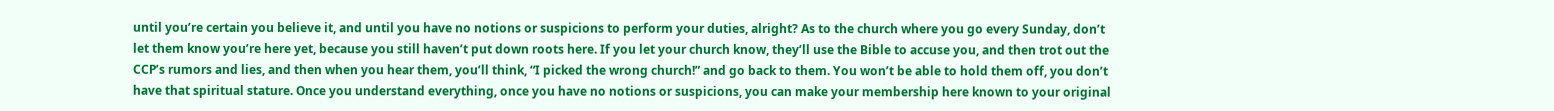until you’re certain you believe it, and until you have no notions or suspicions to perform your duties, alright? As to the church where you go every Sunday, don’t let them know you’re here yet, because you still haven’t put down roots here. If you let your church know, they’ll use the Bible to accuse you, and then trot out the CCP’s rumors and lies, and then when you hear them, you’ll think, “I picked the wrong church!” and go back to them. You won’t be able to hold them off, you don’t have that spiritual stature. Once you understand everything, once you have no notions or suspicions, you can make your membership here known to your original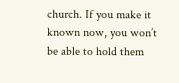church. If you make it known now, you won’t be able to hold them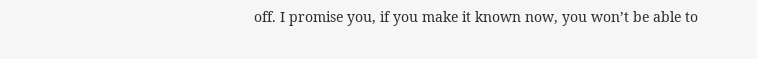off. I promise you, if you make it known now, you won’t be able to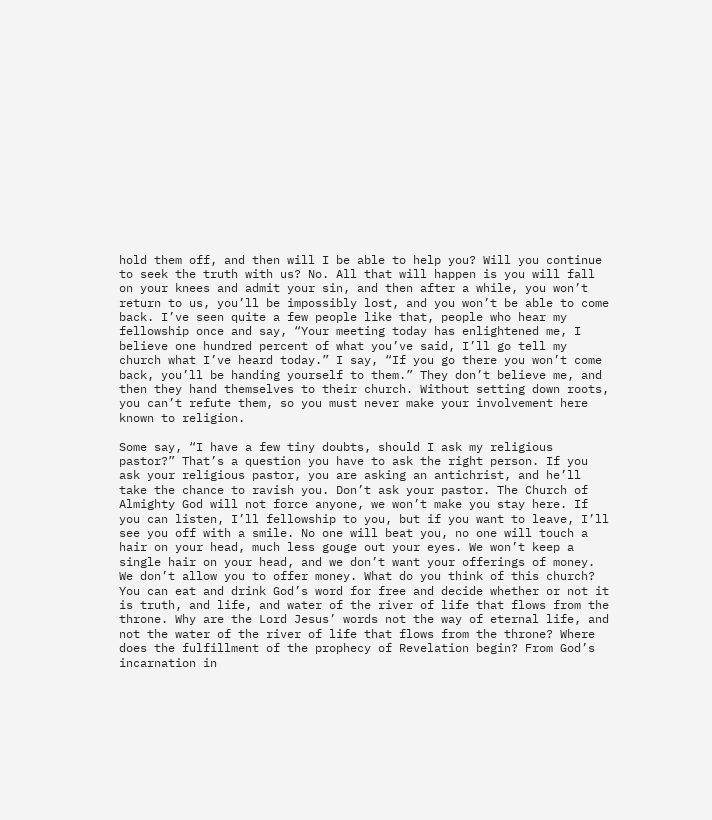hold them off, and then will I be able to help you? Will you continue to seek the truth with us? No. All that will happen is you will fall on your knees and admit your sin, and then after a while, you won’t return to us, you’ll be impossibly lost, and you won’t be able to come back. I’ve seen quite a few people like that, people who hear my fellowship once and say, “Your meeting today has enlightened me, I believe one hundred percent of what you’ve said, I’ll go tell my church what I’ve heard today.” I say, “If you go there you won’t come back, you’ll be handing yourself to them.” They don’t believe me, and then they hand themselves to their church. Without setting down roots, you can’t refute them, so you must never make your involvement here known to religion.

Some say, “I have a few tiny doubts, should I ask my religious pastor?” That’s a question you have to ask the right person. If you ask your religious pastor, you are asking an antichrist, and he’ll take the chance to ravish you. Don’t ask your pastor. The Church of Almighty God will not force anyone, we won’t make you stay here. If you can listen, I’ll fellowship to you, but if you want to leave, I’ll see you off with a smile. No one will beat you, no one will touch a hair on your head, much less gouge out your eyes. We won’t keep a single hair on your head, and we don’t want your offerings of money. We don’t allow you to offer money. What do you think of this church? You can eat and drink God’s word for free and decide whether or not it is truth, and life, and water of the river of life that flows from the throne. Why are the Lord Jesus’ words not the way of eternal life, and not the water of the river of life that flows from the throne? Where does the fulfillment of the prophecy of Revelation begin? From God’s incarnation in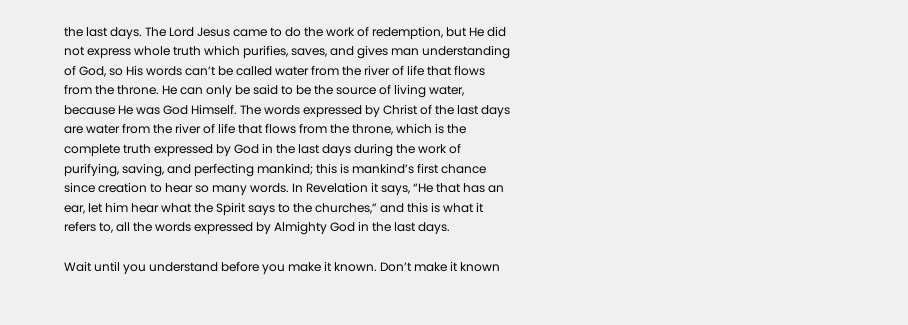the last days. The Lord Jesus came to do the work of redemption, but He did not express whole truth which purifies, saves, and gives man understanding of God, so His words can’t be called water from the river of life that flows from the throne. He can only be said to be the source of living water, because He was God Himself. The words expressed by Christ of the last days are water from the river of life that flows from the throne, which is the complete truth expressed by God in the last days during the work of purifying, saving, and perfecting mankind; this is mankind’s first chance since creation to hear so many words. In Revelation it says, “He that has an ear, let him hear what the Spirit says to the churches,” and this is what it refers to, all the words expressed by Almighty God in the last days.

Wait until you understand before you make it known. Don’t make it known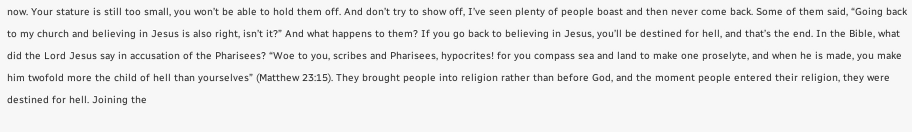now. Your stature is still too small, you won’t be able to hold them off. And don’t try to show off, I’ve seen plenty of people boast and then never come back. Some of them said, “Going back to my church and believing in Jesus is also right, isn’t it?” And what happens to them? If you go back to believing in Jesus, you’ll be destined for hell, and that’s the end. In the Bible, what did the Lord Jesus say in accusation of the Pharisees? “Woe to you, scribes and Pharisees, hypocrites! for you compass sea and land to make one proselyte, and when he is made, you make him twofold more the child of hell than yourselves” (Matthew 23:15). They brought people into religion rather than before God, and the moment people entered their religion, they were destined for hell. Joining the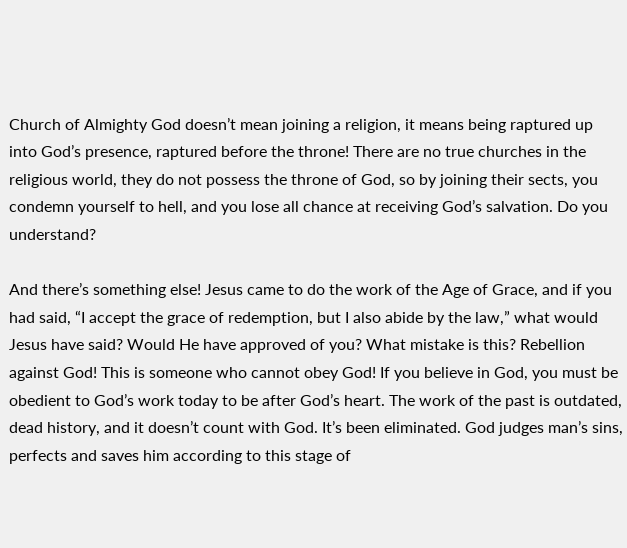Church of Almighty God doesn’t mean joining a religion, it means being raptured up into God’s presence, raptured before the throne! There are no true churches in the religious world, they do not possess the throne of God, so by joining their sects, you condemn yourself to hell, and you lose all chance at receiving God’s salvation. Do you understand?

And there’s something else! Jesus came to do the work of the Age of Grace, and if you had said, “I accept the grace of redemption, but I also abide by the law,” what would Jesus have said? Would He have approved of you? What mistake is this? Rebellion against God! This is someone who cannot obey God! If you believe in God, you must be obedient to God’s work today to be after God’s heart. The work of the past is outdated, dead history, and it doesn’t count with God. It’s been eliminated. God judges man’s sins, perfects and saves him according to this stage of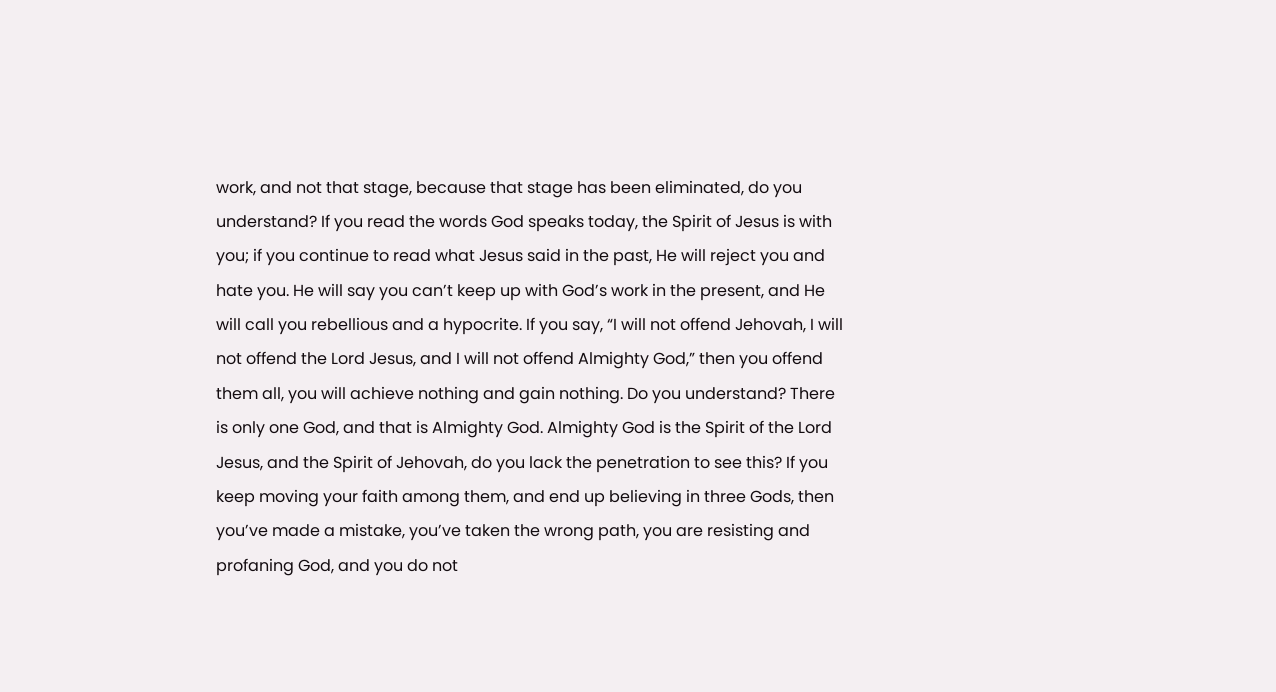work, and not that stage, because that stage has been eliminated, do you understand? If you read the words God speaks today, the Spirit of Jesus is with you; if you continue to read what Jesus said in the past, He will reject you and hate you. He will say you can’t keep up with God’s work in the present, and He will call you rebellious and a hypocrite. If you say, “I will not offend Jehovah, I will not offend the Lord Jesus, and I will not offend Almighty God,” then you offend them all, you will achieve nothing and gain nothing. Do you understand? There is only one God, and that is Almighty God. Almighty God is the Spirit of the Lord Jesus, and the Spirit of Jehovah, do you lack the penetration to see this? If you keep moving your faith among them, and end up believing in three Gods, then you’ve made a mistake, you’ve taken the wrong path, you are resisting and profaning God, and you do not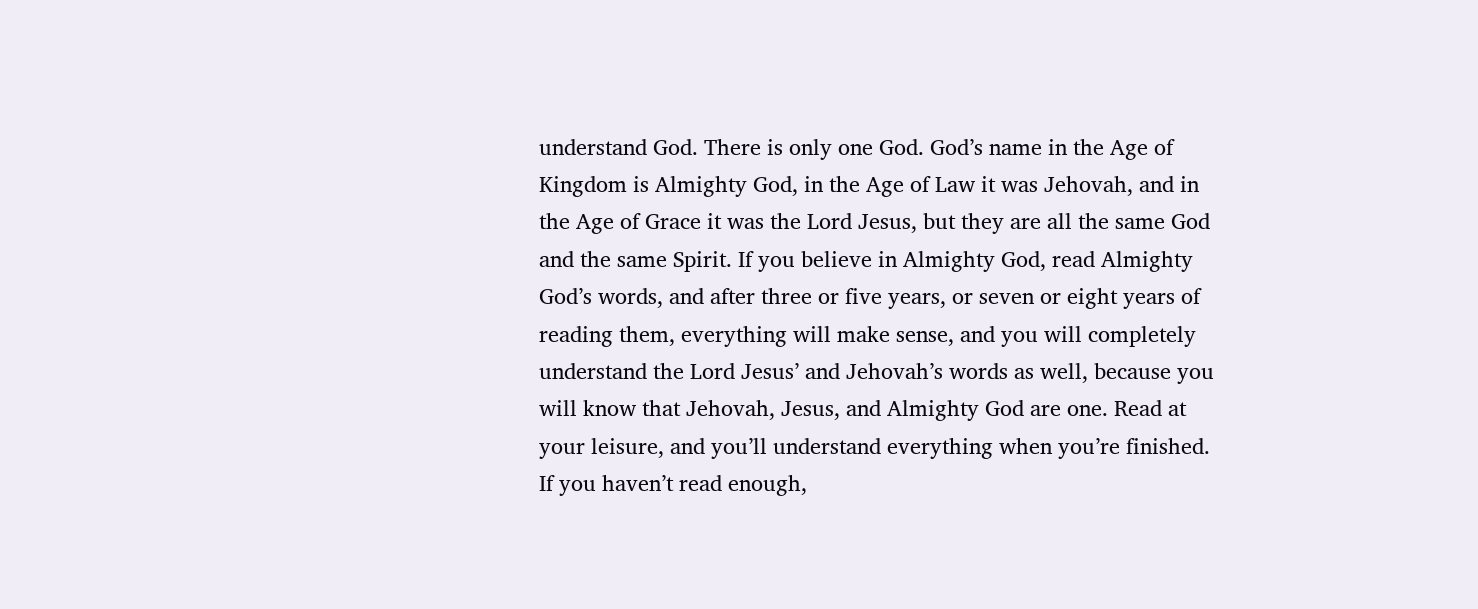understand God. There is only one God. God’s name in the Age of Kingdom is Almighty God, in the Age of Law it was Jehovah, and in the Age of Grace it was the Lord Jesus, but they are all the same God and the same Spirit. If you believe in Almighty God, read Almighty God’s words, and after three or five years, or seven or eight years of reading them, everything will make sense, and you will completely understand the Lord Jesus’ and Jehovah’s words as well, because you will know that Jehovah, Jesus, and Almighty God are one. Read at your leisure, and you’ll understand everything when you’re finished. If you haven’t read enough,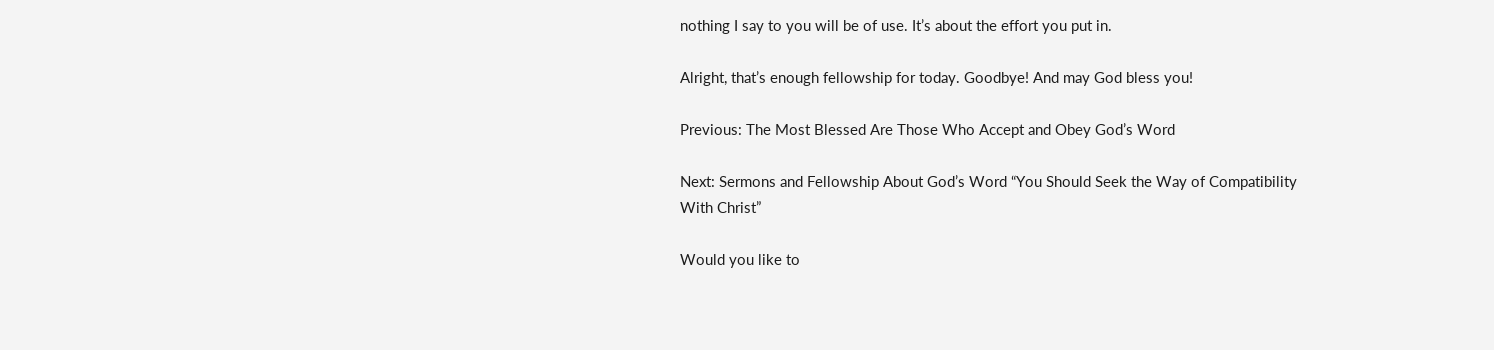nothing I say to you will be of use. It’s about the effort you put in.

Alright, that’s enough fellowship for today. Goodbye! And may God bless you!

Previous: The Most Blessed Are Those Who Accept and Obey God’s Word

Next: Sermons and Fellowship About God’s Word “You Should Seek the Way of Compatibility With Christ”

Would you like to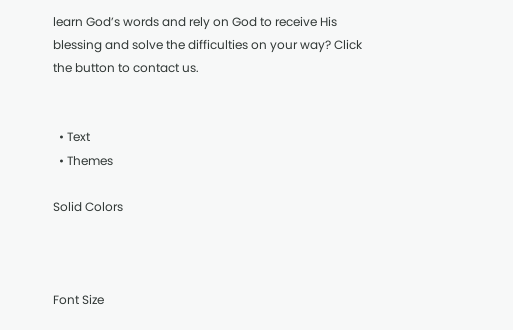learn God’s words and rely on God to receive His blessing and solve the difficulties on your way? Click the button to contact us.


  • Text
  • Themes

Solid Colors



Font Size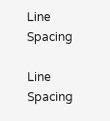Line Spacing

Line Spacing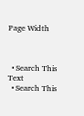Page Width



  • Search This Text
  • Search This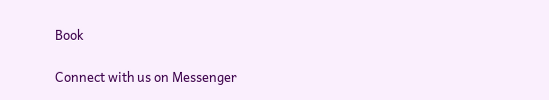Book

Connect with us on Messenger